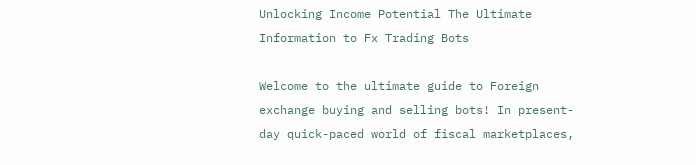Unlocking Income Potential The Ultimate Information to Fx Trading Bots

Welcome to the ultimate guide to Foreign exchange buying and selling bots! In present-day quick-paced world of fiscal marketplaces,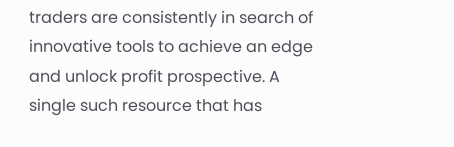traders are consistently in search of innovative tools to achieve an edge and unlock profit prospective. A single such resource that has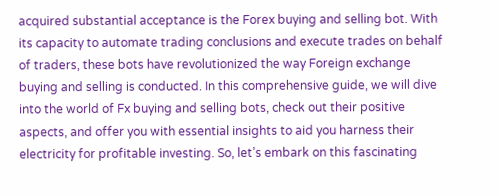acquired substantial acceptance is the Forex buying and selling bot. With its capacity to automate trading conclusions and execute trades on behalf of traders, these bots have revolutionized the way Foreign exchange buying and selling is conducted. In this comprehensive guide, we will dive into the world of Fx buying and selling bots, check out their positive aspects, and offer you with essential insights to aid you harness their electricity for profitable investing. So, let’s embark on this fascinating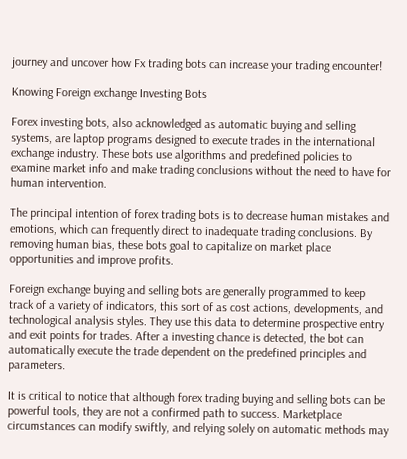journey and uncover how Fx trading bots can increase your trading encounter!

Knowing Foreign exchange Investing Bots

Forex investing bots, also acknowledged as automatic buying and selling systems, are laptop programs designed to execute trades in the international exchange industry. These bots use algorithms and predefined policies to examine market info and make trading conclusions without the need to have for human intervention.

The principal intention of forex trading bots is to decrease human mistakes and emotions, which can frequently direct to inadequate trading conclusions. By removing human bias, these bots goal to capitalize on market place opportunities and improve profits.

Foreign exchange buying and selling bots are generally programmed to keep track of a variety of indicators, this sort of as cost actions, developments, and technological analysis styles. They use this data to determine prospective entry and exit points for trades. After a investing chance is detected, the bot can automatically execute the trade dependent on the predefined principles and parameters.

It is critical to notice that although forex trading buying and selling bots can be powerful tools, they are not a confirmed path to success. Marketplace circumstances can modify swiftly, and relying solely on automatic methods may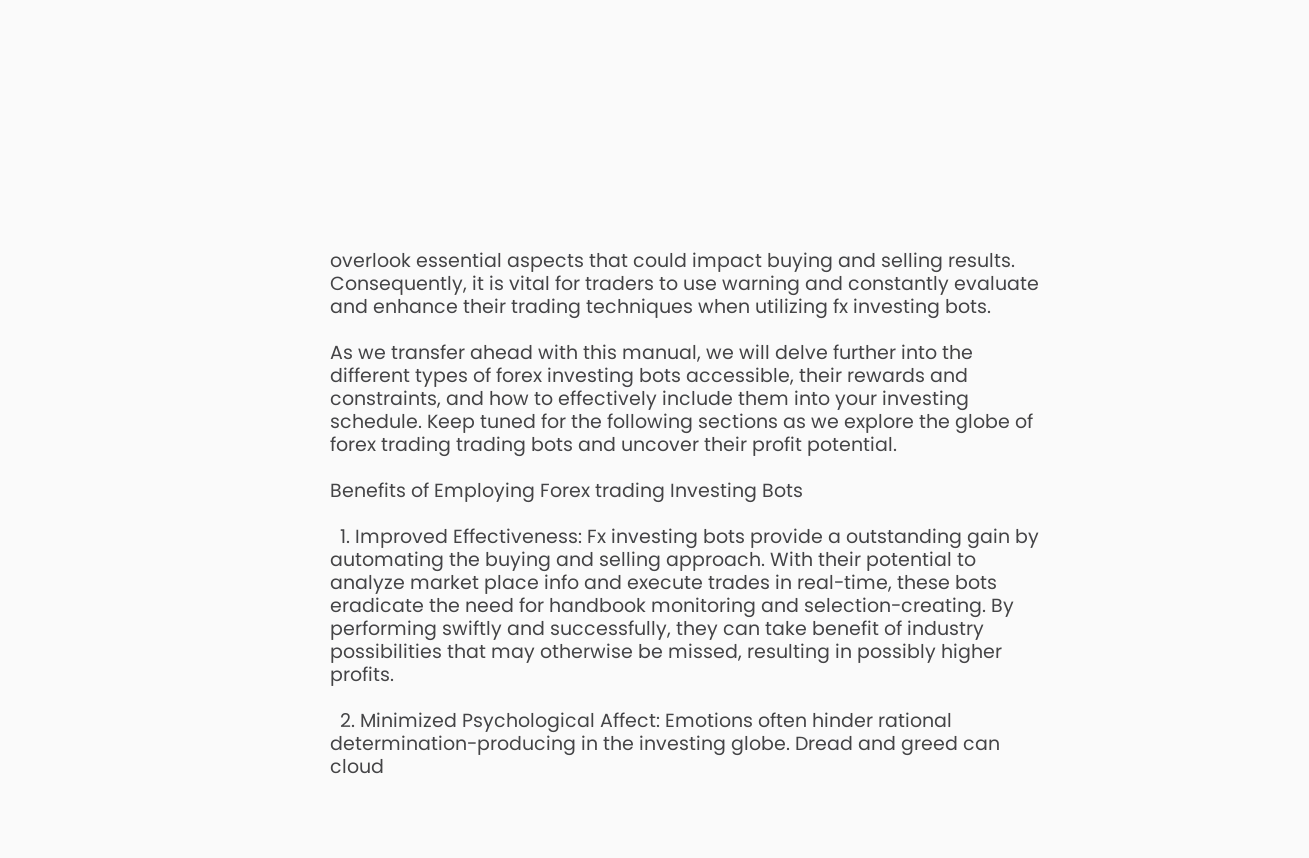overlook essential aspects that could impact buying and selling results. Consequently, it is vital for traders to use warning and constantly evaluate and enhance their trading techniques when utilizing fx investing bots.

As we transfer ahead with this manual, we will delve further into the different types of forex investing bots accessible, their rewards and constraints, and how to effectively include them into your investing schedule. Keep tuned for the following sections as we explore the globe of forex trading trading bots and uncover their profit potential.

Benefits of Employing Forex trading Investing Bots

  1. Improved Effectiveness: Fx investing bots provide a outstanding gain by automating the buying and selling approach. With their potential to analyze market place info and execute trades in real-time, these bots eradicate the need for handbook monitoring and selection-creating. By performing swiftly and successfully, they can take benefit of industry possibilities that may otherwise be missed, resulting in possibly higher profits.

  2. Minimized Psychological Affect: Emotions often hinder rational determination-producing in the investing globe. Dread and greed can cloud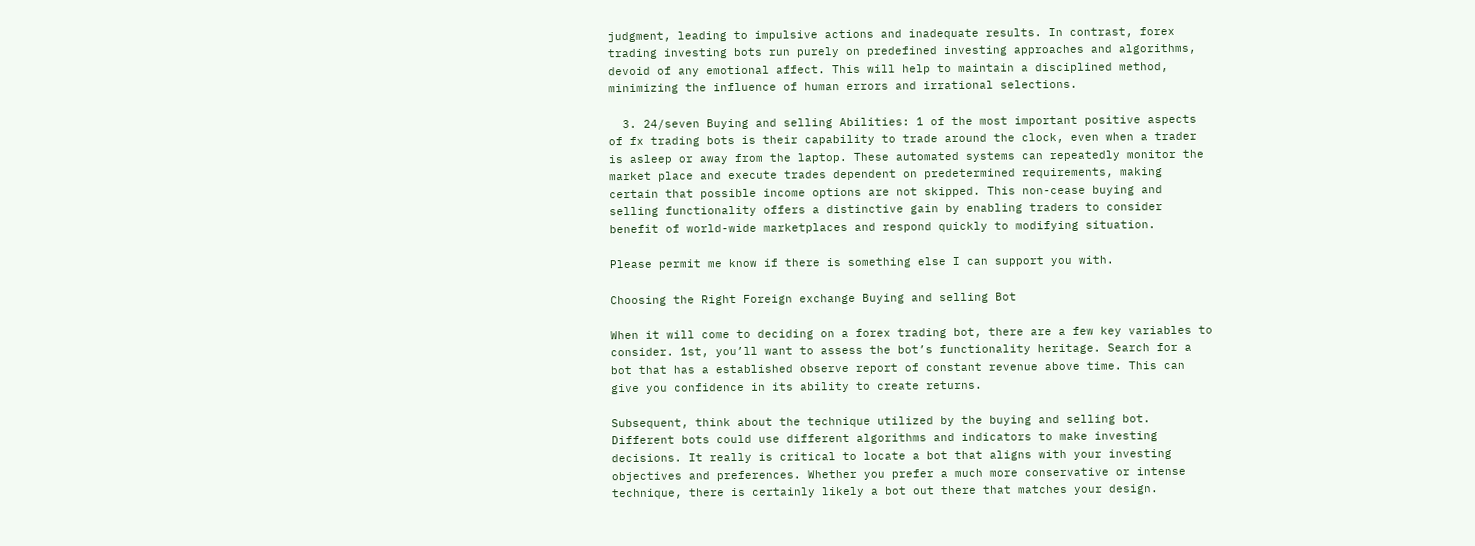judgment, leading to impulsive actions and inadequate results. In contrast, forex trading investing bots run purely on predefined investing approaches and algorithms, devoid of any emotional affect. This will help to maintain a disciplined method, minimizing the influence of human errors and irrational selections.

  3. 24/seven Buying and selling Abilities: 1 of the most important positive aspects of fx trading bots is their capability to trade around the clock, even when a trader is asleep or away from the laptop. These automated systems can repeatedly monitor the market place and execute trades dependent on predetermined requirements, making certain that possible income options are not skipped. This non-cease buying and selling functionality offers a distinctive gain by enabling traders to consider benefit of world-wide marketplaces and respond quickly to modifying situation.

Please permit me know if there is something else I can support you with.

Choosing the Right Foreign exchange Buying and selling Bot

When it will come to deciding on a forex trading bot, there are a few key variables to consider. 1st, you’ll want to assess the bot’s functionality heritage. Search for a bot that has a established observe report of constant revenue above time. This can give you confidence in its ability to create returns.

Subsequent, think about the technique utilized by the buying and selling bot. Different bots could use different algorithms and indicators to make investing decisions. It really is critical to locate a bot that aligns with your investing objectives and preferences. Whether you prefer a much more conservative or intense technique, there is certainly likely a bot out there that matches your design.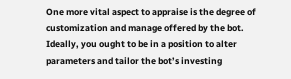One more vital aspect to appraise is the degree of customization and manage offered by the bot. Ideally, you ought to be in a position to alter parameters and tailor the bot’s investing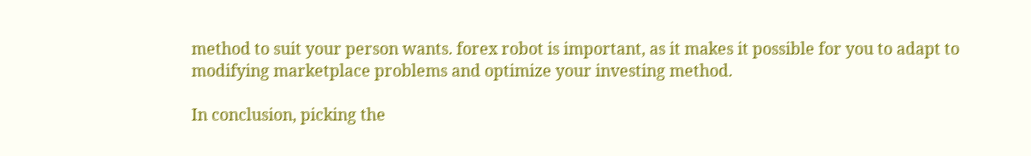method to suit your person wants. forex robot is important, as it makes it possible for you to adapt to modifying marketplace problems and optimize your investing method.

In conclusion, picking the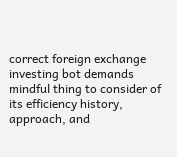correct foreign exchange investing bot demands mindful thing to consider of its efficiency history, approach, and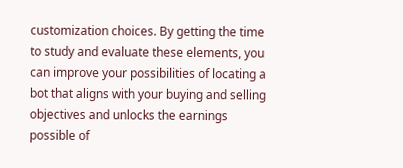customization choices. By getting the time to study and evaluate these elements, you can improve your possibilities of locating a bot that aligns with your buying and selling objectives and unlocks the earnings possible of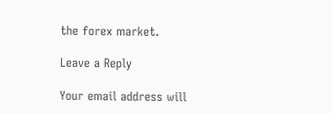the forex market.

Leave a Reply

Your email address will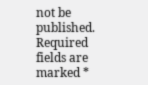not be published. Required fields are marked *